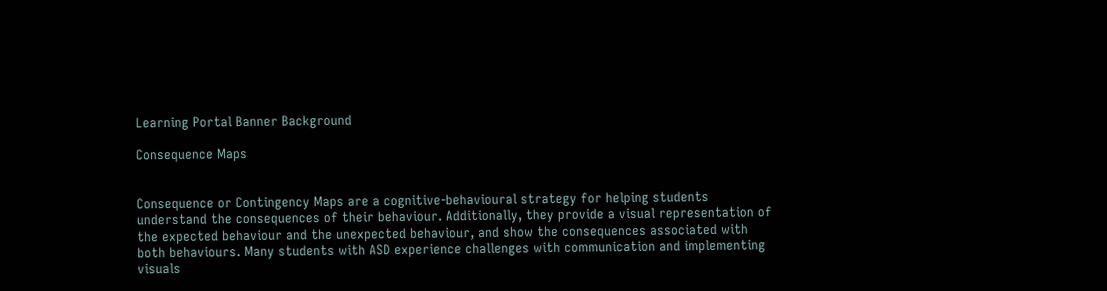Learning Portal Banner Background

Consequence Maps


Consequence or Contingency Maps are a cognitive-behavioural strategy for helping students understand the consequences of their behaviour. Additionally, they provide a visual representation of the expected behaviour and the unexpected behaviour, and show the consequences associated with both behaviours. Many students with ASD experience challenges with communication and implementing visuals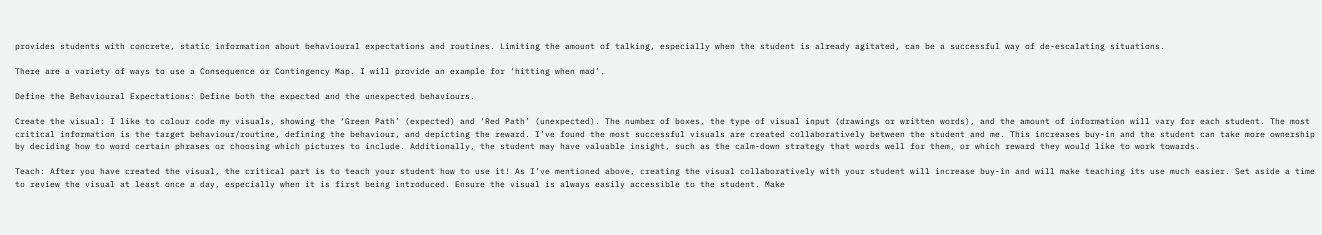provides students with concrete, static information about behavioural expectations and routines. Limiting the amount of talking, especially when the student is already agitated, can be a successful way of de-escalating situations.

There are a variety of ways to use a Consequence or Contingency Map. I will provide an example for ‘hitting when mad’.

Define the Behavioural Expectations: Define both the expected and the unexpected behaviours.

Create the visual: I like to colour code my visuals, showing the ‘Green Path’ (expected) and ‘Red Path’ (unexpected). The number of boxes, the type of visual input (drawings or written words), and the amount of information will vary for each student. The most critical information is the target behaviour/routine, defining the behaviour, and depicting the reward. I’ve found the most successful visuals are created collaboratively between the student and me. This increases buy-in and the student can take more ownership by deciding how to word certain phrases or choosing which pictures to include. Additionally, the student may have valuable insight, such as the calm-down strategy that words well for them, or which reward they would like to work towards.

Teach: After you have created the visual, the critical part is to teach your student how to use it! As I’ve mentioned above, creating the visual collaboratively with your student will increase buy-in and will make teaching its use much easier. Set aside a time to review the visual at least once a day, especially when it is first being introduced. Ensure the visual is always easily accessible to the student. Make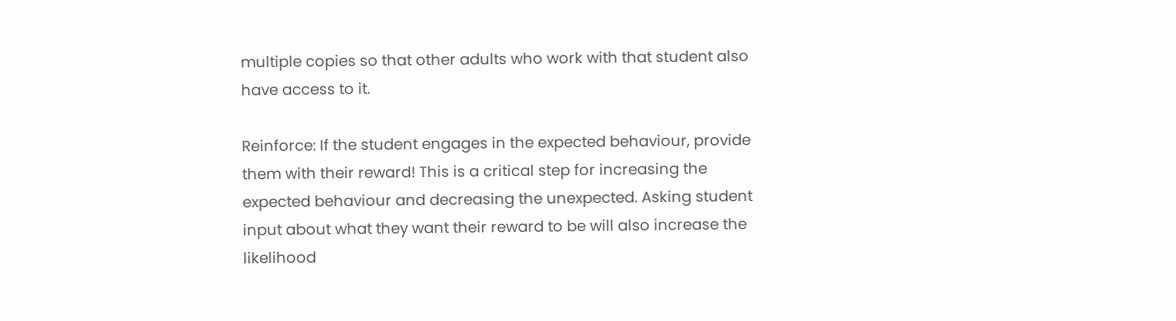multiple copies so that other adults who work with that student also have access to it.

Reinforce: If the student engages in the expected behaviour, provide them with their reward! This is a critical step for increasing the expected behaviour and decreasing the unexpected. Asking student input about what they want their reward to be will also increase the likelihood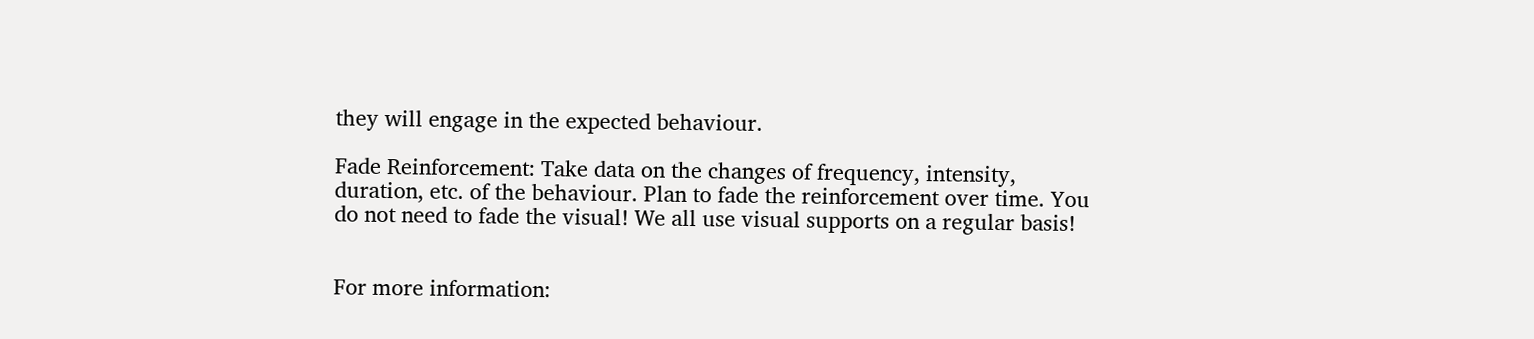they will engage in the expected behaviour.

Fade Reinforcement: Take data on the changes of frequency, intensity, duration, etc. of the behaviour. Plan to fade the reinforcement over time. You do not need to fade the visual! We all use visual supports on a regular basis!


For more information: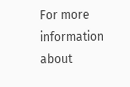For more information about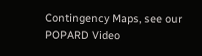Contingency Maps, see our POPARD Video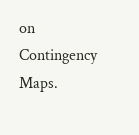on Contingency Maps.